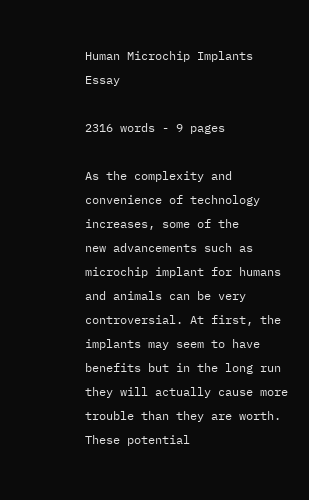Human Microchip Implants Essay

2316 words - 9 pages

As the complexity and convenience of technology increases, some of the
new advancements such as microchip implant for humans and animals can be very controversial. At first, the implants may seem to have benefits but in the long run they will actually cause more trouble than they are worth. These potential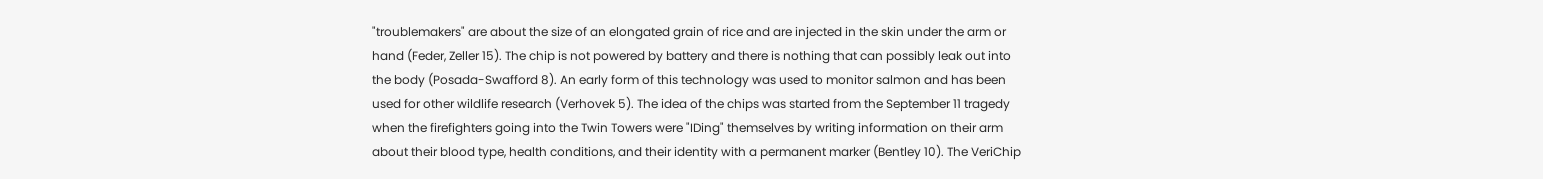"troublemakers" are about the size of an elongated grain of rice and are injected in the skin under the arm or hand (Feder, Zeller 15). The chip is not powered by battery and there is nothing that can possibly leak out into the body (Posada-Swafford 8). An early form of this technology was used to monitor salmon and has been used for other wildlife research (Verhovek 5). The idea of the chips was started from the September 11 tragedy when the firefighters going into the Twin Towers were "IDing" themselves by writing information on their arm about their blood type, health conditions, and their identity with a permanent marker (Bentley 10). The VeriChip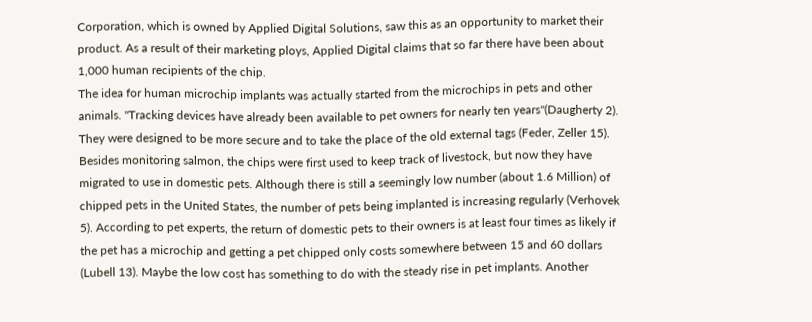Corporation, which is owned by Applied Digital Solutions, saw this as an opportunity to market their product. As a result of their marketing ploys, Applied Digital claims that so far there have been about 1,000 human recipients of the chip.
The idea for human microchip implants was actually started from the microchips in pets and other animals. "Tracking devices have already been available to pet owners for nearly ten years"(Daugherty 2). They were designed to be more secure and to take the place of the old external tags (Feder, Zeller 15). Besides monitoring salmon, the chips were first used to keep track of livestock, but now they have migrated to use in domestic pets. Although there is still a seemingly low number (about 1.6 Million) of chipped pets in the United States, the number of pets being implanted is increasing regularly (Verhovek 5). According to pet experts, the return of domestic pets to their owners is at least four times as likely if the pet has a microchip and getting a pet chipped only costs somewhere between 15 and 60 dollars (Lubell 13). Maybe the low cost has something to do with the steady rise in pet implants. Another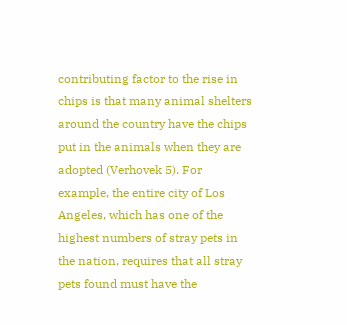contributing factor to the rise in chips is that many animal shelters around the country have the chips put in the animals when they are adopted (Verhovek 5). For example, the entire city of Los Angeles, which has one of the highest numbers of stray pets in the nation, requires that all stray pets found must have the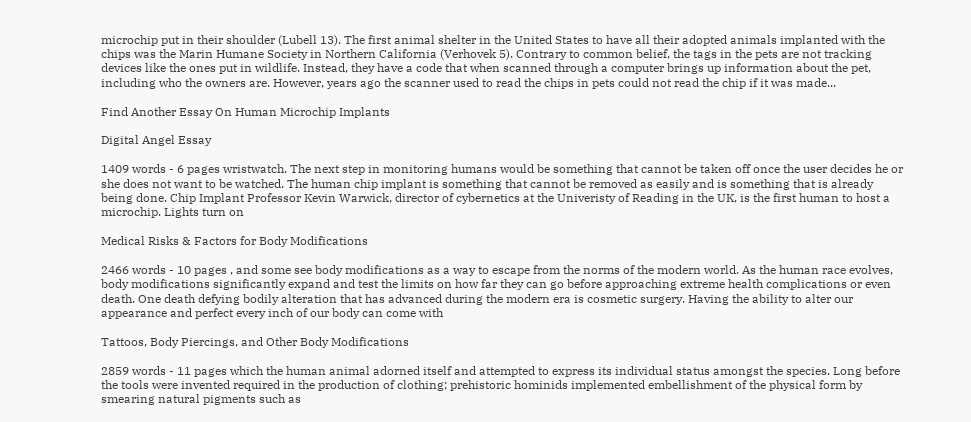microchip put in their shoulder (Lubell 13). The first animal shelter in the United States to have all their adopted animals implanted with the chips was the Marin Humane Society in Northern California (Verhovek 5). Contrary to common belief, the tags in the pets are not tracking devices like the ones put in wildlife. Instead, they have a code that when scanned through a computer brings up information about the pet, including who the owners are. However, years ago the scanner used to read the chips in pets could not read the chip if it was made...

Find Another Essay On Human Microchip Implants

Digital Angel Essay

1409 words - 6 pages wristwatch. The next step in monitoring humans would be something that cannot be taken off once the user decides he or she does not want to be watched. The human chip implant is something that cannot be removed as easily and is something that is already being done. Chip Implant Professor Kevin Warwick, director of cybernetics at the Univeristy of Reading in the UK, is the first human to host a microchip. Lights turn on

Medical Risks & Factors for Body Modifications

2466 words - 10 pages , and some see body modifications as a way to escape from the norms of the modern world. As the human race evolves, body modifications significantly expand and test the limits on how far they can go before approaching extreme health complications or even death. One death defying bodily alteration that has advanced during the modern era is cosmetic surgery. Having the ability to alter our appearance and perfect every inch of our body can come with

Tattoos, Body Piercings, and Other Body Modifications

2859 words - 11 pages which the human animal adorned itself and attempted to express its individual status amongst the species. Long before the tools were invented required in the production of clothing; prehistoric hominids implemented embellishment of the physical form by smearing natural pigments such as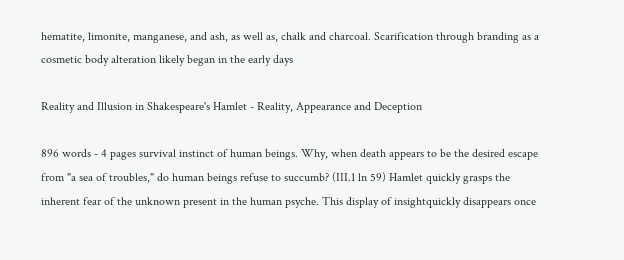hematite, limonite, manganese, and ash, as well as, chalk and charcoal. Scarification through branding as a cosmetic body alteration likely began in the early days

Reality and Illusion in Shakespeare's Hamlet - Reality, Appearance and Deception

896 words - 4 pages survival instinct of human beings. Why, when death appears to be the desired escape from "a sea of troubles," do human beings refuse to succumb? (III.1 ln 59) Hamlet quickly grasps the inherent fear of the unknown present in the human psyche. This display of insightquickly disappears once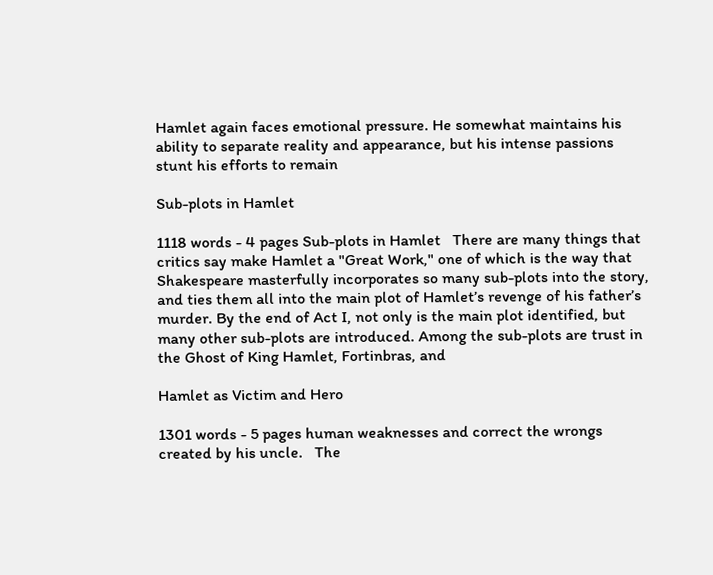Hamlet again faces emotional pressure. He somewhat maintains his ability to separate reality and appearance, but his intense passions stunt his efforts to remain

Sub-plots in Hamlet

1118 words - 4 pages Sub-plots in Hamlet   There are many things that critics say make Hamlet a "Great Work," one of which is the way that Shakespeare masterfully incorporates so many sub-plots into the story, and ties them all into the main plot of Hamlet’s revenge of his father’s murder. By the end of Act I, not only is the main plot identified, but many other sub-plots are introduced. Among the sub-plots are trust in the Ghost of King Hamlet, Fortinbras, and

Hamlet as Victim and Hero

1301 words - 5 pages human weaknesses and correct the wrongs created by his uncle.   The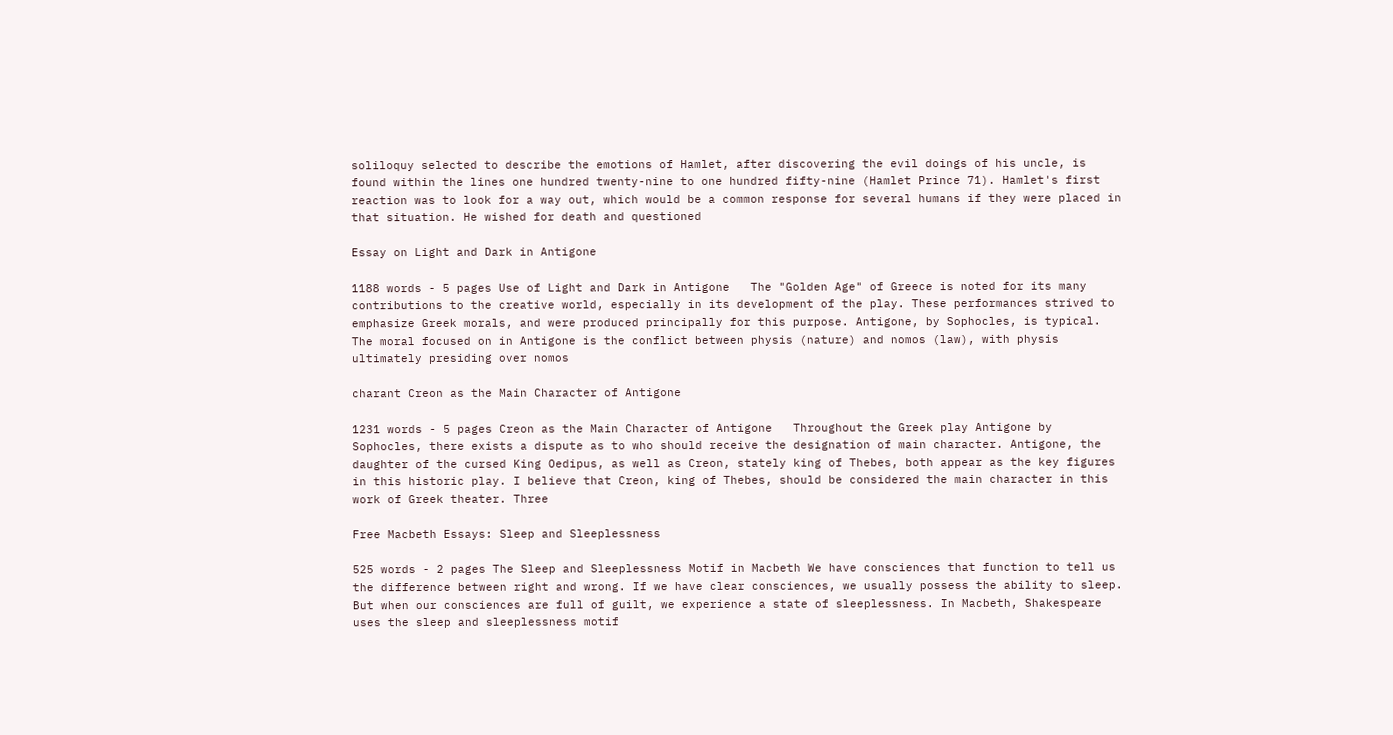soliloquy selected to describe the emotions of Hamlet, after discovering the evil doings of his uncle, is found within the lines one hundred twenty-nine to one hundred fifty-nine (Hamlet Prince 71). Hamlet's first reaction was to look for a way out, which would be a common response for several humans if they were placed in that situation. He wished for death and questioned

Essay on Light and Dark in Antigone

1188 words - 5 pages Use of Light and Dark in Antigone   The "Golden Age" of Greece is noted for its many contributions to the creative world, especially in its development of the play. These performances strived to emphasize Greek morals, and were produced principally for this purpose. Antigone, by Sophocles, is typical. The moral focused on in Antigone is the conflict between physis (nature) and nomos (law), with physis ultimately presiding over nomos

charant Creon as the Main Character of Antigone

1231 words - 5 pages Creon as the Main Character of Antigone   Throughout the Greek play Antigone by Sophocles, there exists a dispute as to who should receive the designation of main character. Antigone, the daughter of the cursed King Oedipus, as well as Creon, stately king of Thebes, both appear as the key figures in this historic play. I believe that Creon, king of Thebes, should be considered the main character in this work of Greek theater. Three

Free Macbeth Essays: Sleep and Sleeplessness

525 words - 2 pages The Sleep and Sleeplessness Motif in Macbeth We have consciences that function to tell us the difference between right and wrong. If we have clear consciences, we usually possess the ability to sleep. But when our consciences are full of guilt, we experience a state of sleeplessness. In Macbeth, Shakespeare uses the sleep and sleeplessness motif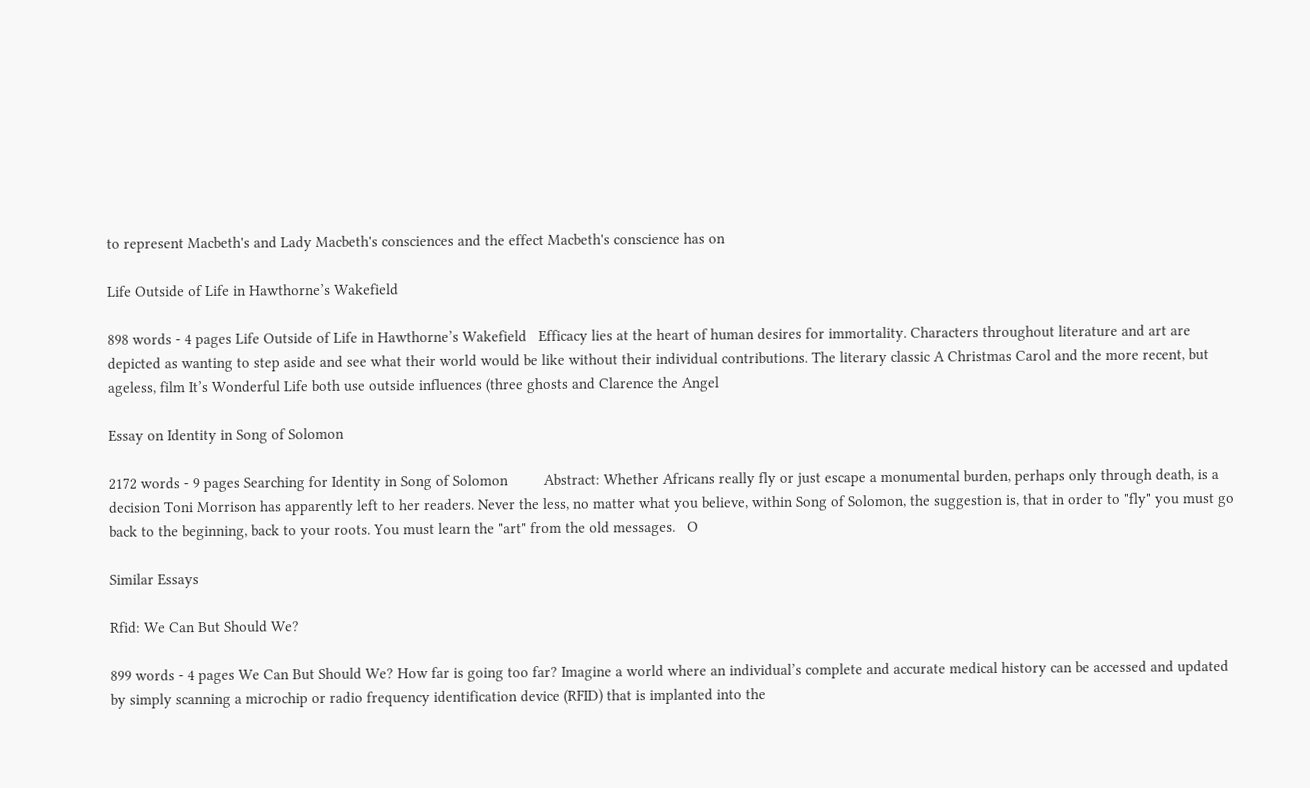to represent Macbeth's and Lady Macbeth's consciences and the effect Macbeth's conscience has on

Life Outside of Life in Hawthorne’s Wakefield

898 words - 4 pages Life Outside of Life in Hawthorne’s Wakefield   Efficacy lies at the heart of human desires for immortality. Characters throughout literature and art are depicted as wanting to step aside and see what their world would be like without their individual contributions. The literary classic A Christmas Carol and the more recent, but ageless, film It’s Wonderful Life both use outside influences (three ghosts and Clarence the Angel

Essay on Identity in Song of Solomon

2172 words - 9 pages Searching for Identity in Song of Solomon         Abstract: Whether Africans really fly or just escape a monumental burden, perhaps only through death, is a decision Toni Morrison has apparently left to her readers. Never the less, no matter what you believe, within Song of Solomon, the suggestion is, that in order to "fly" you must go back to the beginning, back to your roots. You must learn the "art" from the old messages.   O

Similar Essays

Rfid: We Can But Should We?

899 words - 4 pages We Can But Should We? How far is going too far? Imagine a world where an individual’s complete and accurate medical history can be accessed and updated by simply scanning a microchip or radio frequency identification device (RFID) that is implanted into the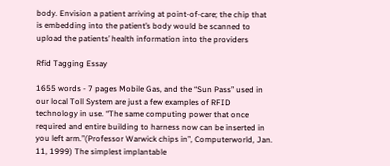body. Envision a patient arriving at point-of-care; the chip that is embedding into the patient’s body would be scanned to upload the patients’ health information into the providers

Rfid Tagging Essay

1655 words - 7 pages Mobile Gas, and the “Sun Pass” used in our local Toll System are just a few examples of RFID technology in use. “The same computing power that once required and entire building to harness now can be inserted in you left arm.”(Professor Warwick chips in”, Computerworld, Jan. 11, 1999) The simplest implantable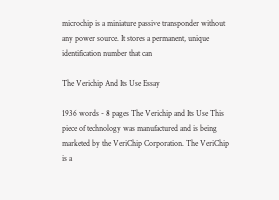microchip is a miniature passive transponder without any power source. It stores a permanent, unique identification number that can

The Verichip And Its Use Essay

1936 words - 8 pages The Verichip and Its Use This piece of technology was manufactured and is being marketed by the VeriChip Corporation. The VeriChip is a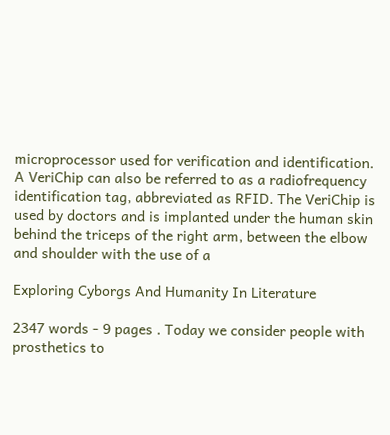microprocessor used for verification and identification. A VeriChip can also be referred to as a radiofrequency identification tag, abbreviated as RFID. The VeriChip is used by doctors and is implanted under the human skin behind the triceps of the right arm, between the elbow and shoulder with the use of a

Exploring Cyborgs And Humanity In Literature

2347 words - 9 pages . Today we consider people with prosthetics to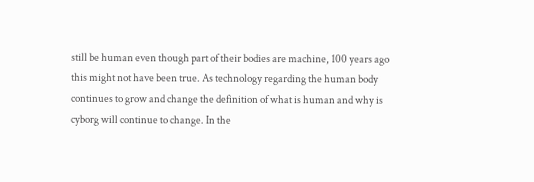still be human even though part of their bodies are machine, 100 years ago this might not have been true. As technology regarding the human body continues to grow and change the definition of what is human and why is cyborg will continue to change. In the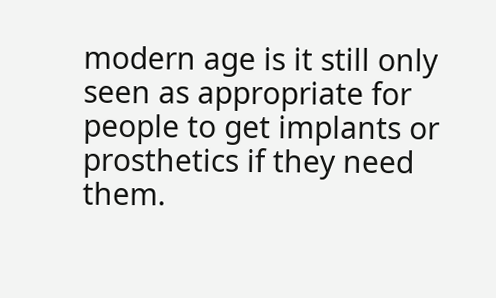modern age is it still only seen as appropriate for people to get implants or prosthetics if they need them.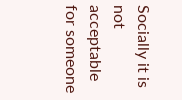Socially it is not acceptable for someone